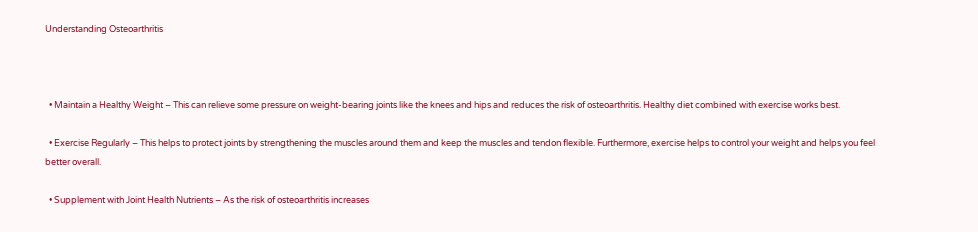Understanding Osteoarthritis



  • Maintain a Healthy Weight – This can relieve some pressure on weight-bearing joints like the knees and hips and reduces the risk of osteoarthritis. Healthy diet combined with exercise works best.

  • Exercise Regularly – This helps to protect joints by strengthening the muscles around them and keep the muscles and tendon flexible. Furthermore, exercise helps to control your weight and helps you feel better overall.

  • Supplement with Joint Health Nutrients – As the risk of osteoarthritis increases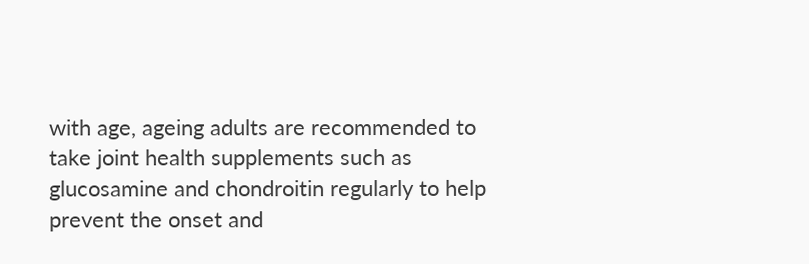with age, ageing adults are recommended to take joint health supplements such as glucosamine and chondroitin regularly to help prevent the onset and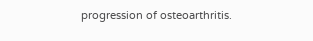progression of osteoarthritis.